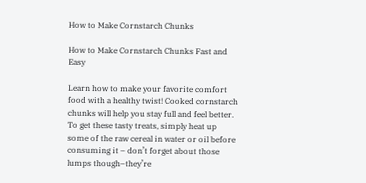How to Make Cornstarch Chunks

How to Make Cornstarch Chunks Fast and Easy

Learn how to make your favorite comfort food with a healthy twist! Cooked cornstarch chunks will help you stay full and feel better. To get these tasty treats, simply heat up some of the raw cereal in water or oil before consuming it – don’t forget about those lumps though–they’re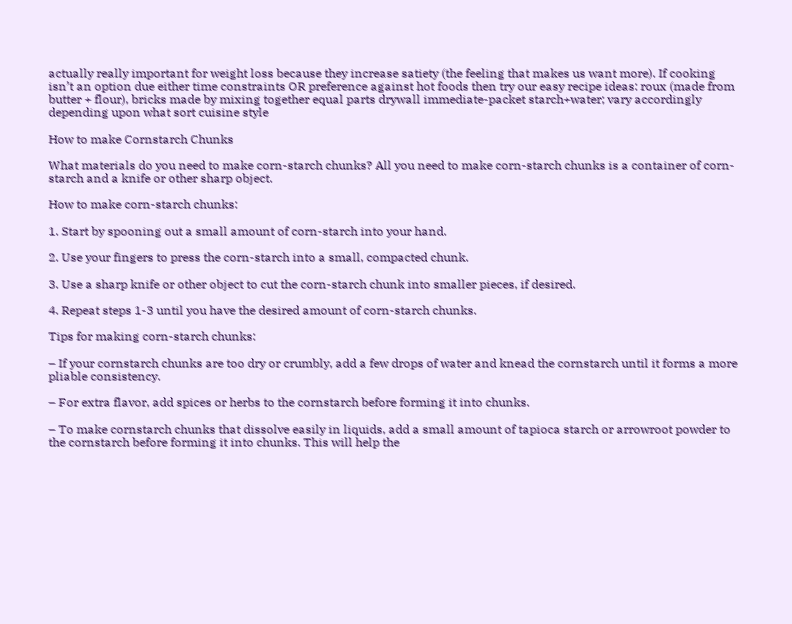actually really important for weight loss because they increase satiety (the feeling that makes us want more). If cooking isn’t an option due either time constraints OR preference against hot foods then try our easy recipe ideas: roux (made from butter + flour), bricks made by mixing together equal parts drywall immediate-packet starch+water; vary accordingly depending upon what sort cuisine style

How to make Cornstarch Chunks

What materials do you need to make corn-starch chunks? All you need to make corn-starch chunks is a container of corn-starch and a knife or other sharp object.

How to make corn-starch chunks:

1. Start by spooning out a small amount of corn-starch into your hand.

2. Use your fingers to press the corn-starch into a small, compacted chunk.

3. Use a sharp knife or other object to cut the corn-starch chunk into smaller pieces, if desired.

4. Repeat steps 1-3 until you have the desired amount of corn-starch chunks.

Tips for making corn-starch chunks:

– If your cornstarch chunks are too dry or crumbly, add a few drops of water and knead the cornstarch until it forms a more pliable consistency.

– For extra flavor, add spices or herbs to the cornstarch before forming it into chunks.

– To make cornstarch chunks that dissolve easily in liquids, add a small amount of tapioca starch or arrowroot powder to the cornstarch before forming it into chunks. This will help the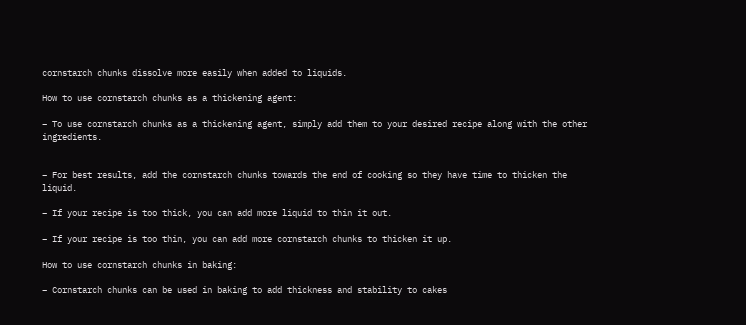cornstarch chunks dissolve more easily when added to liquids.

How to use cornstarch chunks as a thickening agent:

– To use cornstarch chunks as a thickening agent, simply add them to your desired recipe along with the other ingredients.


– For best results, add the cornstarch chunks towards the end of cooking so they have time to thicken the liquid.

– If your recipe is too thick, you can add more liquid to thin it out.

– If your recipe is too thin, you can add more cornstarch chunks to thicken it up.

How to use cornstarch chunks in baking:

– Cornstarch chunks can be used in baking to add thickness and stability to cakes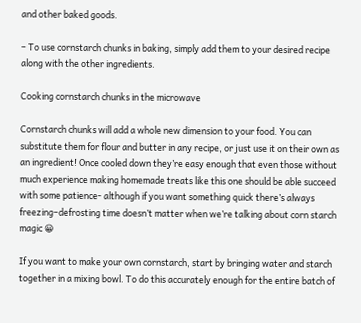and other baked goods.

– To use cornstarch chunks in baking, simply add them to your desired recipe along with the other ingredients.

Cooking cornstarch chunks in the microwave

Cornstarch chunks will add a whole new dimension to your food. You can substitute them for flour and butter in any recipe, or just use it on their own as an ingredient! Once cooled down they’re easy enough that even those without much experience making homemade treats like this one should be able succeed with some patience- although if you want something quick there’s always freezing–defrosting time doesn’t matter when we’re talking about corn starch magic 😀

If you want to make your own cornstarch, start by bringing water and starch together in a mixing bowl. To do this accurately enough for the entire batch of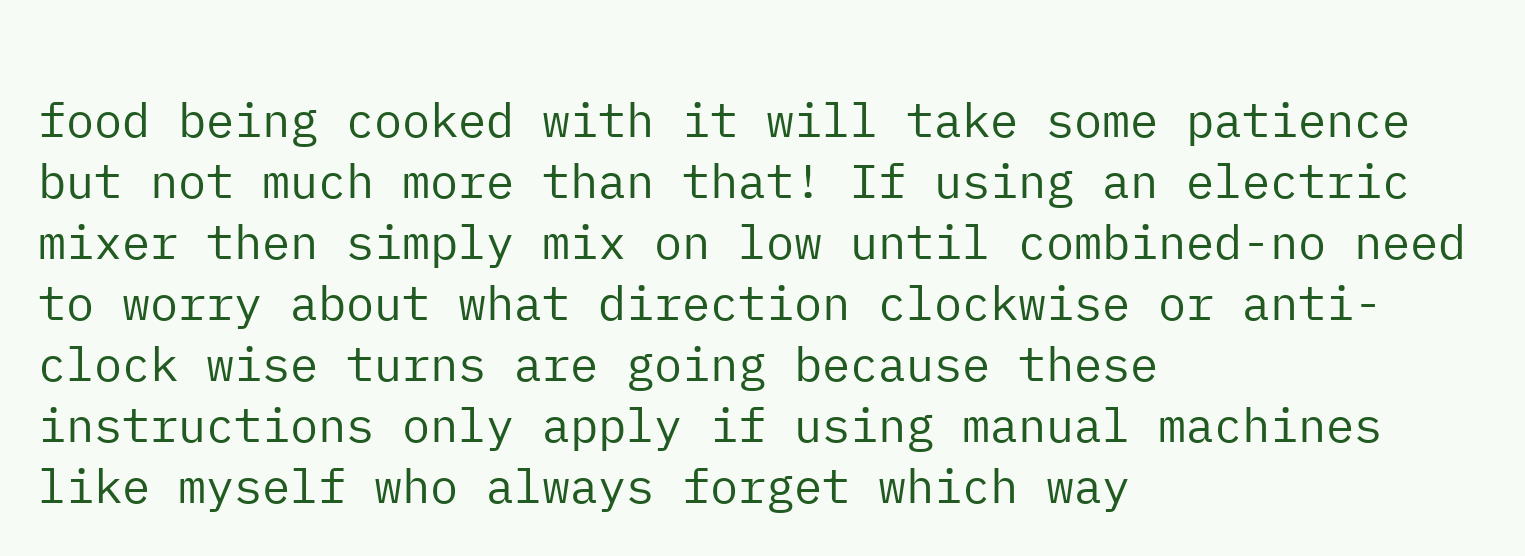food being cooked with it will take some patience but not much more than that! If using an electric mixer then simply mix on low until combined-no need to worry about what direction clockwise or anti-clock wise turns are going because these instructions only apply if using manual machines like myself who always forget which way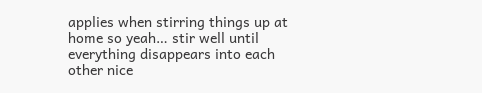applies when stirring things up at home so yeah… stir well until everything disappears into each other nice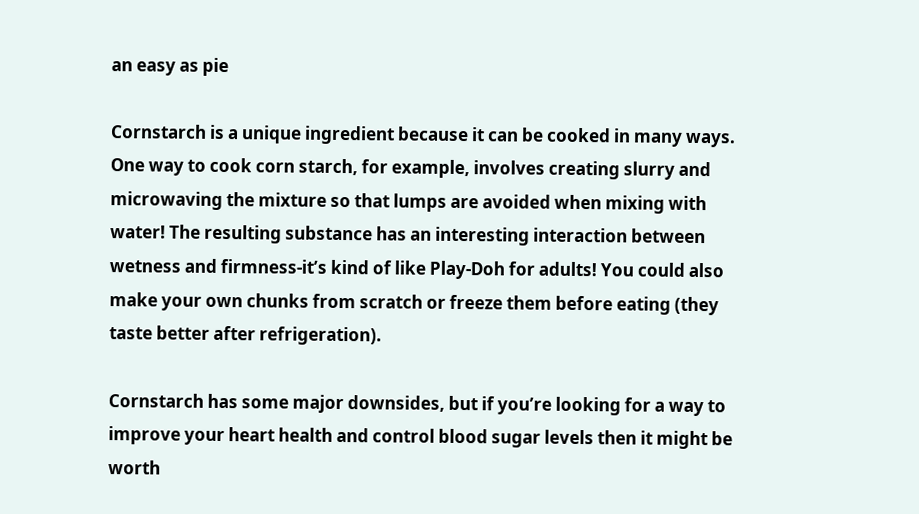an easy as pie

Cornstarch is a unique ingredient because it can be cooked in many ways. One way to cook corn starch, for example, involves creating slurry and microwaving the mixture so that lumps are avoided when mixing with water! The resulting substance has an interesting interaction between wetness and firmness-it’s kind of like Play-Doh for adults! You could also make your own chunks from scratch or freeze them before eating (they taste better after refrigeration).

Cornstarch has some major downsides, but if you’re looking for a way to improve your heart health and control blood sugar levels then it might be worth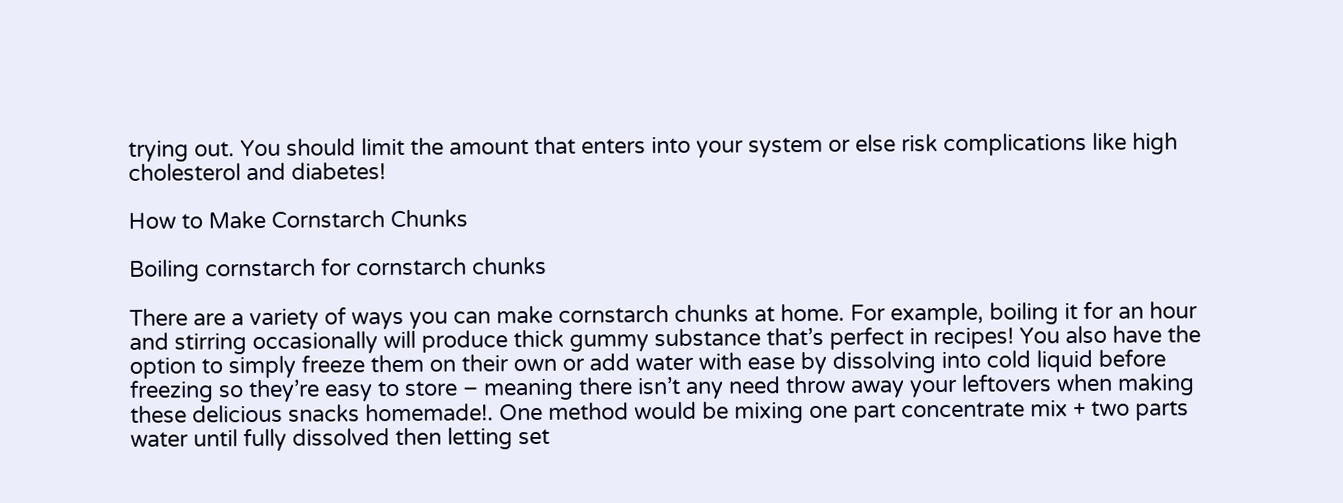trying out. You should limit the amount that enters into your system or else risk complications like high cholesterol and diabetes!

How to Make Cornstarch Chunks

Boiling cornstarch for cornstarch chunks

There are a variety of ways you can make cornstarch chunks at home. For example, boiling it for an hour and stirring occasionally will produce thick gummy substance that’s perfect in recipes! You also have the option to simply freeze them on their own or add water with ease by dissolving into cold liquid before freezing so they’re easy to store – meaning there isn’t any need throw away your leftovers when making these delicious snacks homemade!. One method would be mixing one part concentrate mix + two parts water until fully dissolved then letting set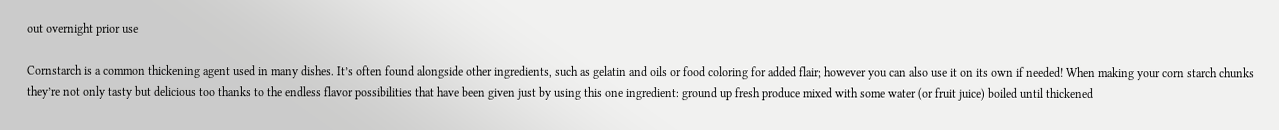out overnight prior use

Cornstarch is a common thickening agent used in many dishes. It’s often found alongside other ingredients, such as gelatin and oils or food coloring for added flair; however you can also use it on its own if needed! When making your corn starch chunks they’re not only tasty but delicious too thanks to the endless flavor possibilities that have been given just by using this one ingredient: ground up fresh produce mixed with some water (or fruit juice) boiled until thickened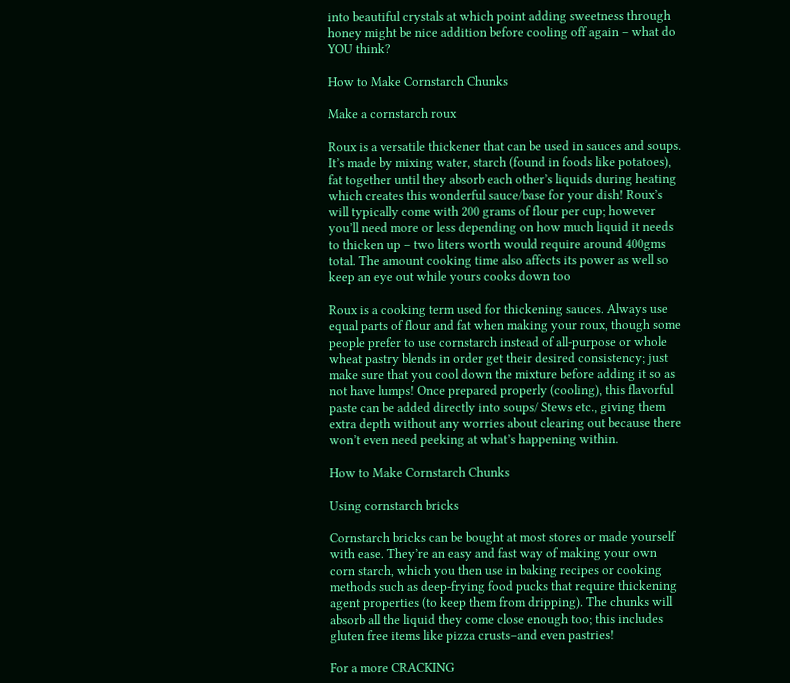into beautiful crystals at which point adding sweetness through honey might be nice addition before cooling off again – what do YOU think?

How to Make Cornstarch Chunks

Make a cornstarch roux

Roux is a versatile thickener that can be used in sauces and soups. It’s made by mixing water, starch (found in foods like potatoes), fat together until they absorb each other’s liquids during heating which creates this wonderful sauce/base for your dish! Roux’s will typically come with 200 grams of flour per cup; however you’ll need more or less depending on how much liquid it needs to thicken up – two liters worth would require around 400gms total. The amount cooking time also affects its power as well so keep an eye out while yours cooks down too

Roux is a cooking term used for thickening sauces. Always use equal parts of flour and fat when making your roux, though some people prefer to use cornstarch instead of all-purpose or whole wheat pastry blends in order get their desired consistency; just make sure that you cool down the mixture before adding it so as not have lumps! Once prepared properly (cooling), this flavorful paste can be added directly into soups/ Stews etc., giving them extra depth without any worries about clearing out because there won’t even need peeking at what’s happening within.

How to Make Cornstarch Chunks

Using cornstarch bricks

Cornstarch bricks can be bought at most stores or made yourself with ease. They’re an easy and fast way of making your own corn starch, which you then use in baking recipes or cooking methods such as deep-frying food pucks that require thickening agent properties (to keep them from dripping). The chunks will absorb all the liquid they come close enough too; this includes gluten free items like pizza crusts–and even pastries!

For a more CRACKING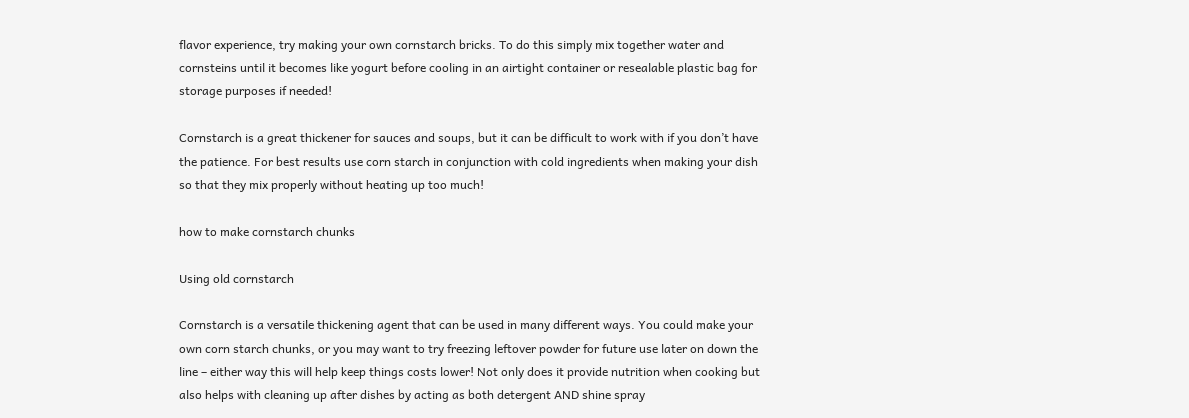flavor experience, try making your own cornstarch bricks. To do this simply mix together water and cornsteins until it becomes like yogurt before cooling in an airtight container or resealable plastic bag for storage purposes if needed!

Cornstarch is a great thickener for sauces and soups, but it can be difficult to work with if you don’t have the patience. For best results use corn starch in conjunction with cold ingredients when making your dish so that they mix properly without heating up too much!

how to make cornstarch chunks

Using old cornstarch

Cornstarch is a versatile thickening agent that can be used in many different ways. You could make your own corn starch chunks, or you may want to try freezing leftover powder for future use later on down the line – either way this will help keep things costs lower! Not only does it provide nutrition when cooking but also helps with cleaning up after dishes by acting as both detergent AND shine spray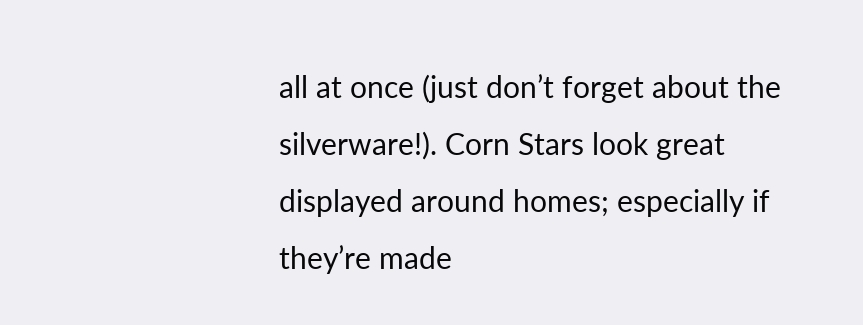all at once (just don’t forget about the silverware!). Corn Stars look great displayed around homes; especially if they’re made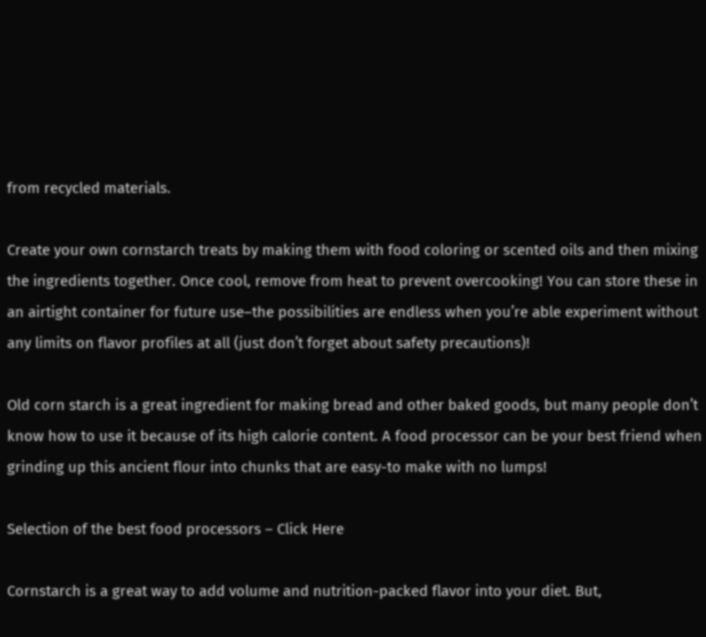from recycled materials.

Create your own cornstarch treats by making them with food coloring or scented oils and then mixing the ingredients together. Once cool, remove from heat to prevent overcooking! You can store these in an airtight container for future use–the possibilities are endless when you’re able experiment without any limits on flavor profiles at all (just don’t forget about safety precautions)!

Old corn starch is a great ingredient for making bread and other baked goods, but many people don’t know how to use it because of its high calorie content. A food processor can be your best friend when grinding up this ancient flour into chunks that are easy-to make with no lumps!

Selection of the best food processors – Click Here

Cornstarch is a great way to add volume and nutrition-packed flavor into your diet. But,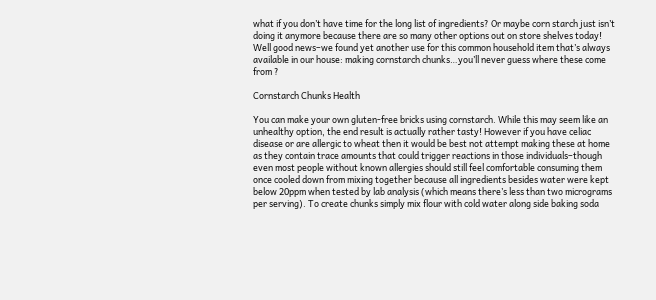what if you don’t have time for the long list of ingredients? Or maybe corn starch just isn’t doing it anymore because there are so many other options out on store shelves today! Well good news–we found yet another use for this common household item that’s always available in our house: making cornstarch chunks…you’ll never guess where these come from ?

Cornstarch Chunks Health

You can make your own gluten-free bricks using cornstarch. While this may seem like an unhealthy option, the end result is actually rather tasty! However if you have celiac disease or are allergic to wheat then it would be best not attempt making these at home as they contain trace amounts that could trigger reactions in those individuals–though even most people without known allergies should still feel comfortable consuming them once cooled down from mixing together because all ingredients besides water were kept below 20ppm when tested by lab analysis (which means there’s less than two micrograms per serving). To create chunks simply mix flour with cold water along side baking soda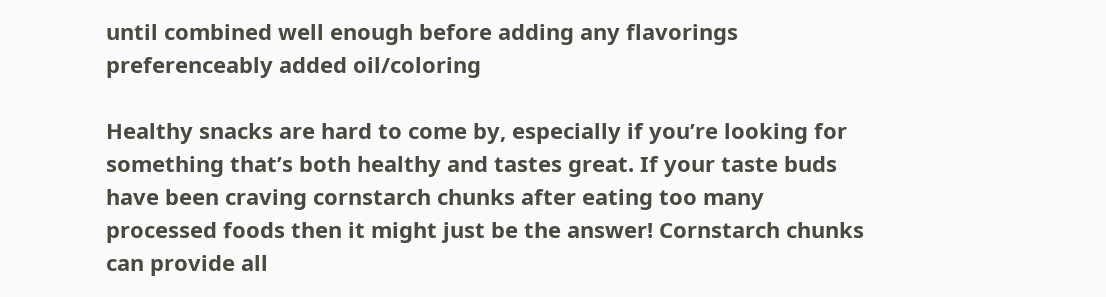until combined well enough before adding any flavorings preferenceably added oil/coloring

Healthy snacks are hard to come by, especially if you’re looking for something that’s both healthy and tastes great. If your taste buds have been craving cornstarch chunks after eating too many processed foods then it might just be the answer! Cornstarch chunks can provide all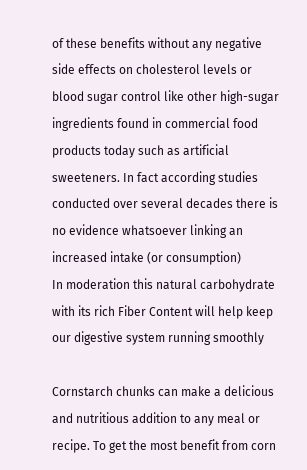of these benefits without any negative side effects on cholesterol levels or blood sugar control like other high-sugar ingredients found in commercial food products today such as artificial sweeteners. In fact according studies conducted over several decades there is no evidence whatsoever linking an increased intake (or consumption)
In moderation this natural carbohydrate with its rich Fiber Content will help keep our digestive system running smoothly

Cornstarch chunks can make a delicious and nutritious addition to any meal or recipe. To get the most benefit from corn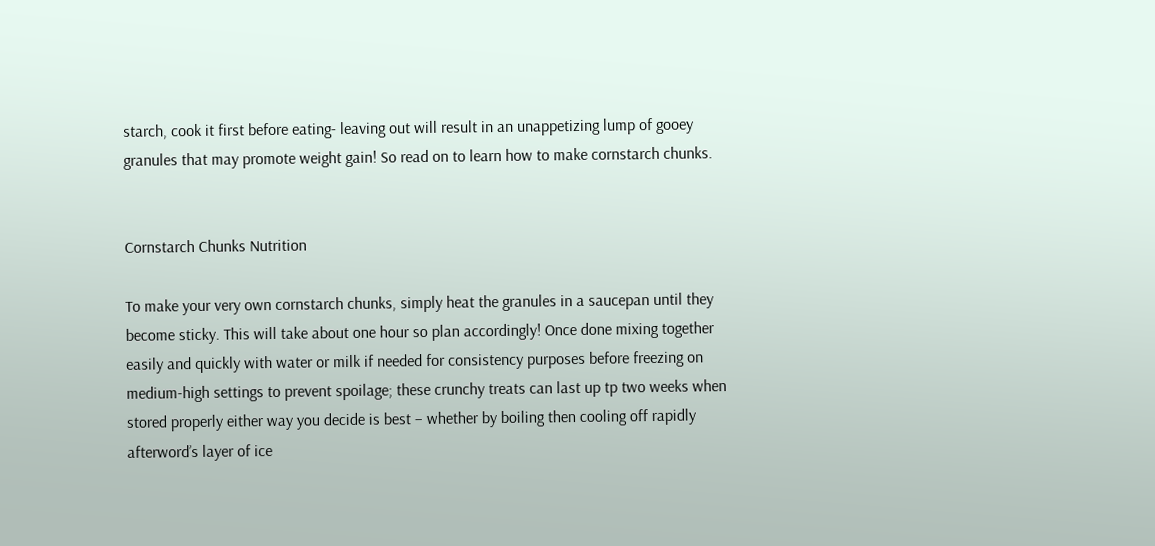starch, cook it first before eating- leaving out will result in an unappetizing lump of gooey granules that may promote weight gain! So read on to learn how to make cornstarch chunks.


Cornstarch Chunks Nutrition

To make your very own cornstarch chunks, simply heat the granules in a saucepan until they become sticky. This will take about one hour so plan accordingly! Once done mixing together easily and quickly with water or milk if needed for consistency purposes before freezing on medium-high settings to prevent spoilage; these crunchy treats can last up tp two weeks when stored properly either way you decide is best – whether by boiling then cooling off rapidly afterword’s layer of ice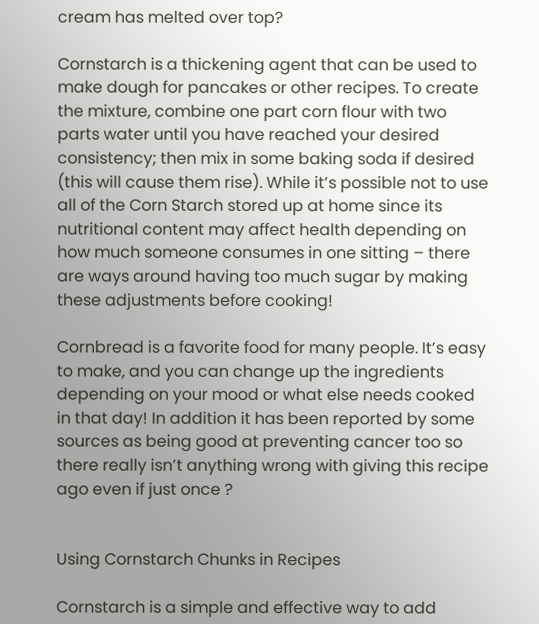cream has melted over top?

Cornstarch is a thickening agent that can be used to make dough for pancakes or other recipes. To create the mixture, combine one part corn flour with two parts water until you have reached your desired consistency; then mix in some baking soda if desired (this will cause them rise). While it’s possible not to use all of the Corn Starch stored up at home since its nutritional content may affect health depending on how much someone consumes in one sitting – there are ways around having too much sugar by making these adjustments before cooking!

Cornbread is a favorite food for many people. It’s easy to make, and you can change up the ingredients depending on your mood or what else needs cooked in that day! In addition it has been reported by some sources as being good at preventing cancer too so there really isn’t anything wrong with giving this recipe ago even if just once ?


Using Cornstarch Chunks in Recipes

Cornstarch is a simple and effective way to add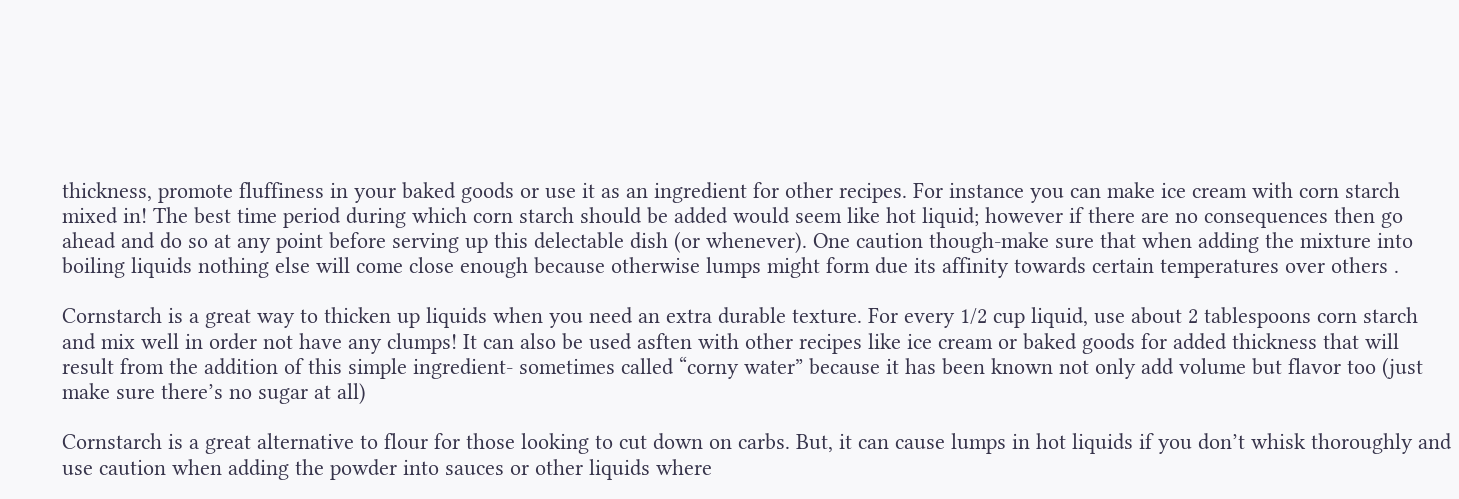thickness, promote fluffiness in your baked goods or use it as an ingredient for other recipes. For instance you can make ice cream with corn starch mixed in! The best time period during which corn starch should be added would seem like hot liquid; however if there are no consequences then go ahead and do so at any point before serving up this delectable dish (or whenever). One caution though-make sure that when adding the mixture into boiling liquids nothing else will come close enough because otherwise lumps might form due its affinity towards certain temperatures over others .

Cornstarch is a great way to thicken up liquids when you need an extra durable texture. For every 1/2 cup liquid, use about 2 tablespoons corn starch and mix well in order not have any clumps! It can also be used asften with other recipes like ice cream or baked goods for added thickness that will result from the addition of this simple ingredient- sometimes called “corny water” because it has been known not only add volume but flavor too (just make sure there’s no sugar at all)

Cornstarch is a great alternative to flour for those looking to cut down on carbs. But, it can cause lumps in hot liquids if you don’t whisk thoroughly and use caution when adding the powder into sauces or other liquids where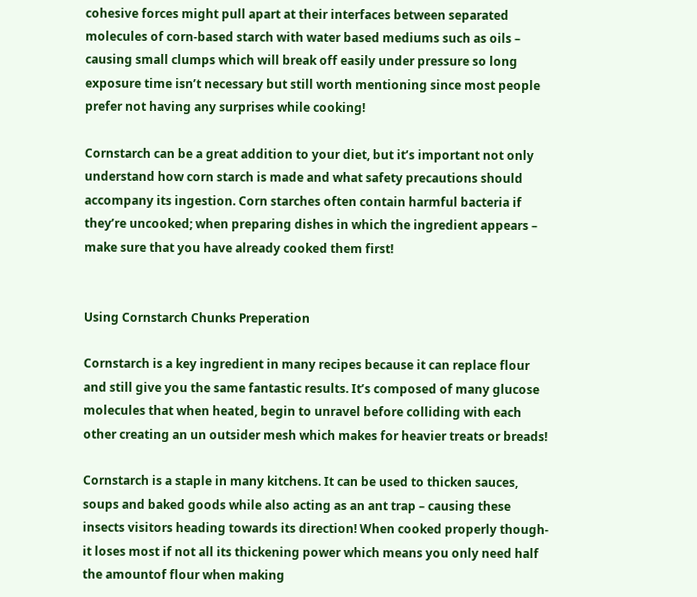cohesive forces might pull apart at their interfaces between separated molecules of corn-based starch with water based mediums such as oils – causing small clumps which will break off easily under pressure so long exposure time isn’t necessary but still worth mentioning since most people prefer not having any surprises while cooking!

Cornstarch can be a great addition to your diet, but it’s important not only understand how corn starch is made and what safety precautions should accompany its ingestion. Corn starches often contain harmful bacteria if they’re uncooked; when preparing dishes in which the ingredient appears – make sure that you have already cooked them first!


Using Cornstarch Chunks Preperation

Cornstarch is a key ingredient in many recipes because it can replace flour and still give you the same fantastic results. It’s composed of many glucose molecules that when heated, begin to unravel before colliding with each other creating an un outsider mesh which makes for heavier treats or breads!

Cornstarch is a staple in many kitchens. It can be used to thicken sauces, soups and baked goods while also acting as an ant trap – causing these insects visitors heading towards its direction! When cooked properly though-it loses most if not all its thickening power which means you only need half the amountof flour when making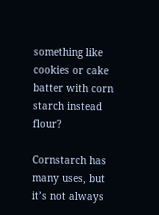something like cookies or cake batter with corn starch instead flour?

Cornstarch has many uses, but it’s not always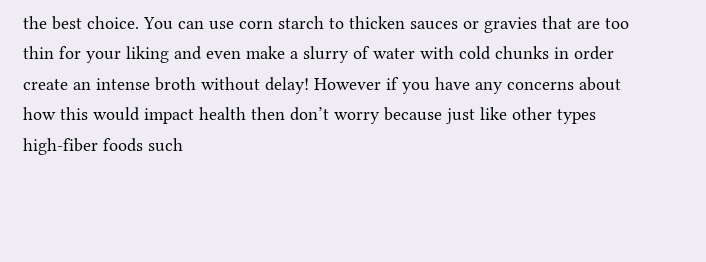the best choice. You can use corn starch to thicken sauces or gravies that are too thin for your liking and even make a slurry of water with cold chunks in order create an intense broth without delay! However if you have any concerns about how this would impact health then don’t worry because just like other types high-fiber foods such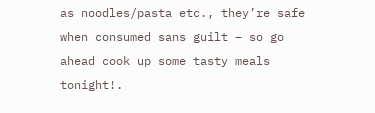as noodles/pasta etc., they’re safe when consumed sans guilt – so go ahead cook up some tasty meals tonight!.